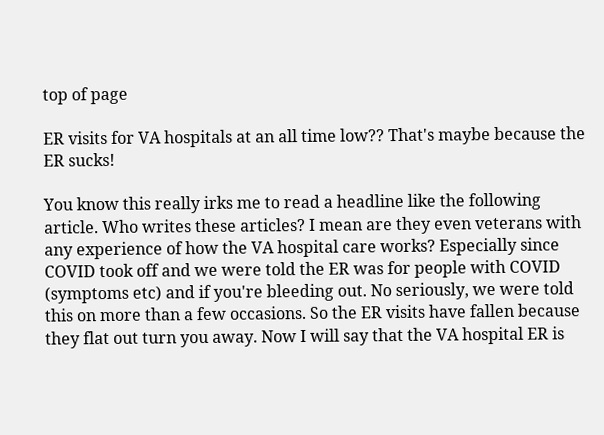top of page

ER visits for VA hospitals at an all time low?? That's maybe because the ER sucks!

You know this really irks me to read a headline like the following article. Who writes these articles? I mean are they even veterans with any experience of how the VA hospital care works? Especially since COVID took off and we were told the ER was for people with COVID (symptoms etc) and if you're bleeding out. No seriously, we were told this on more than a few occasions. So the ER visits have fallen because they flat out turn you away. Now I will say that the VA hospital ER is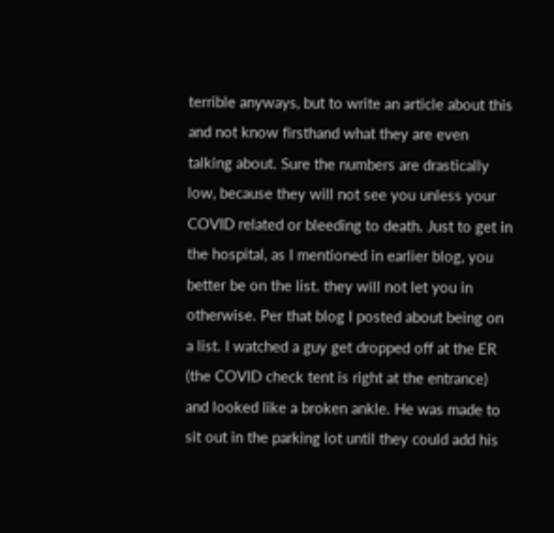terrible anyways, but to write an article about this and not know firsthand what they are even talking about. Sure the numbers are drastically low, because they will not see you unless your COVID related or bleeding to death. Just to get in the hospital, as I mentioned in earlier blog, you better be on the list. they will not let you in otherwise. Per that blog I posted about being on a list. I watched a guy get dropped off at the ER (the COVID check tent is right at the entrance) and looked like a broken ankle. He was made to sit out in the parking lot until they could add his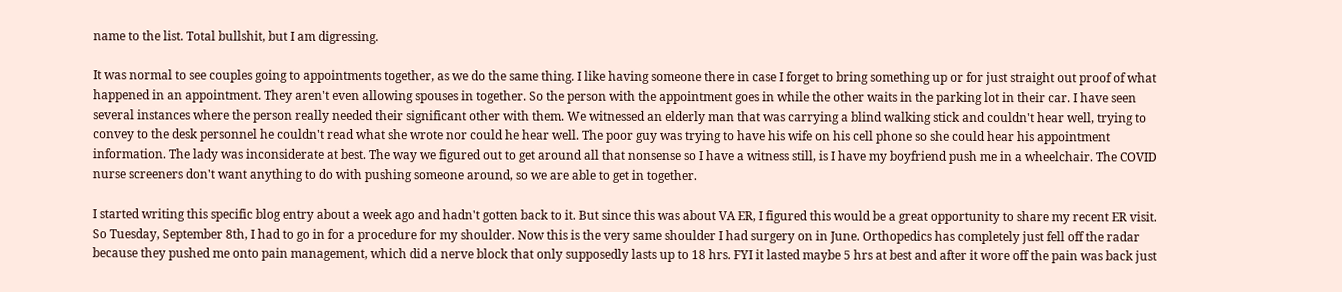name to the list. Total bullshit, but I am digressing.

It was normal to see couples going to appointments together, as we do the same thing. I like having someone there in case I forget to bring something up or for just straight out proof of what happened in an appointment. They aren't even allowing spouses in together. So the person with the appointment goes in while the other waits in the parking lot in their car. I have seen several instances where the person really needed their significant other with them. We witnessed an elderly man that was carrying a blind walking stick and couldn't hear well, trying to convey to the desk personnel he couldn't read what she wrote nor could he hear well. The poor guy was trying to have his wife on his cell phone so she could hear his appointment information. The lady was inconsiderate at best. The way we figured out to get around all that nonsense so I have a witness still, is I have my boyfriend push me in a wheelchair. The COVID nurse screeners don't want anything to do with pushing someone around, so we are able to get in together.

I started writing this specific blog entry about a week ago and hadn't gotten back to it. But since this was about VA ER, I figured this would be a great opportunity to share my recent ER visit. So Tuesday, September 8th, I had to go in for a procedure for my shoulder. Now this is the very same shoulder I had surgery on in June. Orthopedics has completely just fell off the radar because they pushed me onto pain management, which did a nerve block that only supposedly lasts up to 18 hrs. FYI it lasted maybe 5 hrs at best and after it wore off the pain was back just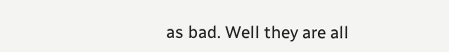as bad. Well they are all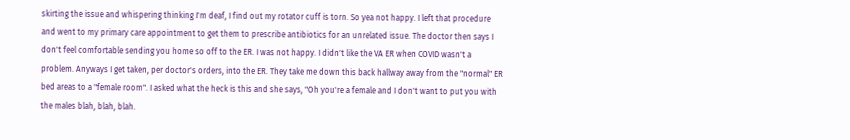skirting the issue and whispering thinking I'm deaf, I find out my rotator cuff is torn. So yea not happy. I left that procedure and went to my primary care appointment to get them to prescribe antibiotics for an unrelated issue. The doctor then says I don't feel comfortable sending you home so off to the ER. I was not happy. I didn't like the VA ER when COVID wasn't a problem. Anyways I get taken, per doctor's orders, into the ER. They take me down this back hallway away from the "normal" ER bed areas to a "female room". I asked what the heck is this and she says, "Oh you're a female and I don't want to put you with the males blah, blah, blah.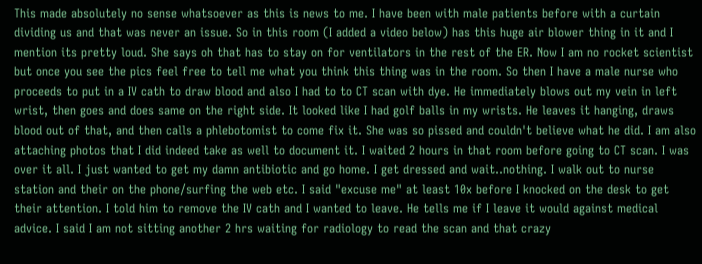This made absolutely no sense whatsoever as this is news to me. I have been with male patients before with a curtain dividing us and that was never an issue. So in this room (I added a video below) has this huge air blower thing in it and I mention its pretty loud. She says oh that has to stay on for ventilators in the rest of the ER. Now I am no rocket scientist but once you see the pics feel free to tell me what you think this thing was in the room. So then I have a male nurse who proceeds to put in a IV cath to draw blood and also I had to to CT scan with dye. He immediately blows out my vein in left wrist, then goes and does same on the right side. It looked like I had golf balls in my wrists. He leaves it hanging, draws blood out of that, and then calls a phlebotomist to come fix it. She was so pissed and couldn't believe what he did. I am also attaching photos that I did indeed take as well to document it. I waited 2 hours in that room before going to CT scan. I was over it all. I just wanted to get my damn antibiotic and go home. I get dressed and wait..nothing. I walk out to nurse station and their on the phone/surfing the web etc. I said "excuse me" at least 10x before I knocked on the desk to get their attention. I told him to remove the IV cath and I wanted to leave. He tells me if I leave it would against medical advice. I said I am not sitting another 2 hrs waiting for radiology to read the scan and that crazy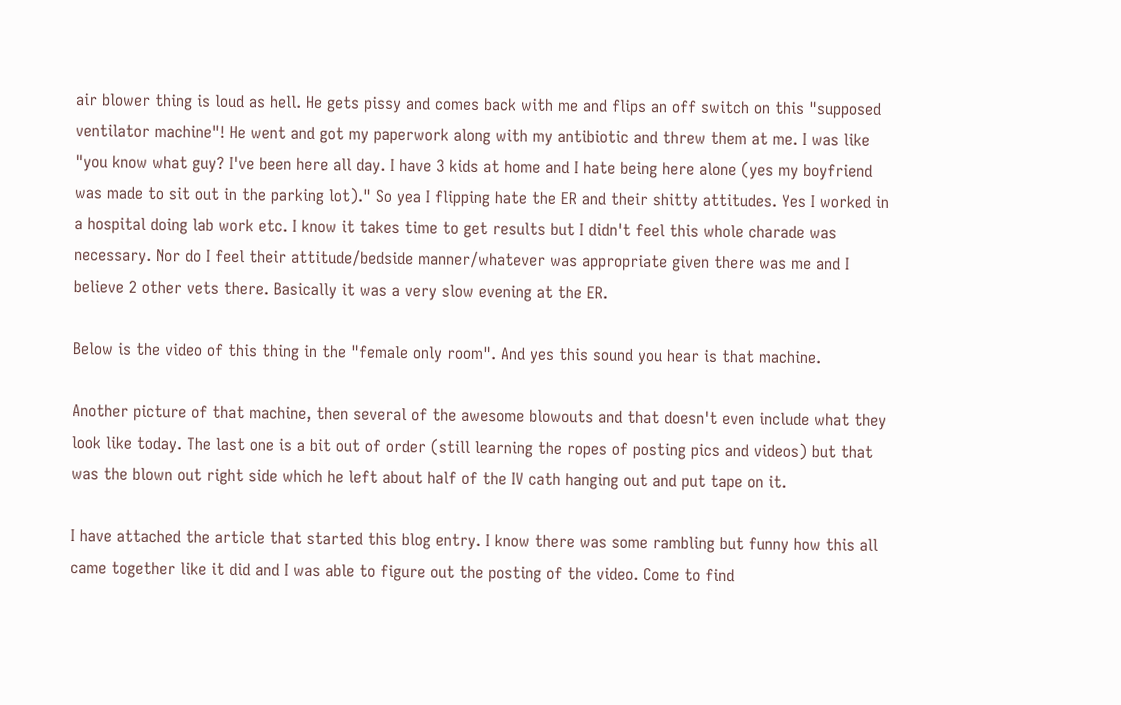air blower thing is loud as hell. He gets pissy and comes back with me and flips an off switch on this "supposed ventilator machine"! He went and got my paperwork along with my antibiotic and threw them at me. I was like "you know what guy? I've been here all day. I have 3 kids at home and I hate being here alone (yes my boyfriend was made to sit out in the parking lot)." So yea I flipping hate the ER and their shitty attitudes. Yes I worked in a hospital doing lab work etc. I know it takes time to get results but I didn't feel this whole charade was necessary. Nor do I feel their attitude/bedside manner/whatever was appropriate given there was me and I believe 2 other vets there. Basically it was a very slow evening at the ER.

Below is the video of this thing in the "female only room". And yes this sound you hear is that machine.

Another picture of that machine, then several of the awesome blowouts and that doesn't even include what they look like today. The last one is a bit out of order (still learning the ropes of posting pics and videos) but that was the blown out right side which he left about half of the IV cath hanging out and put tape on it.

I have attached the article that started this blog entry. I know there was some rambling but funny how this all came together like it did and I was able to figure out the posting of the video. Come to find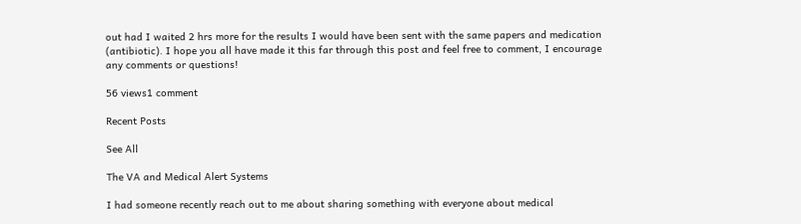out had I waited 2 hrs more for the results I would have been sent with the same papers and medication (antibiotic). I hope you all have made it this far through this post and feel free to comment, I encourage any comments or questions!

56 views1 comment

Recent Posts

See All

The VA and Medical Alert Systems

I had someone recently reach out to me about sharing something with everyone about medical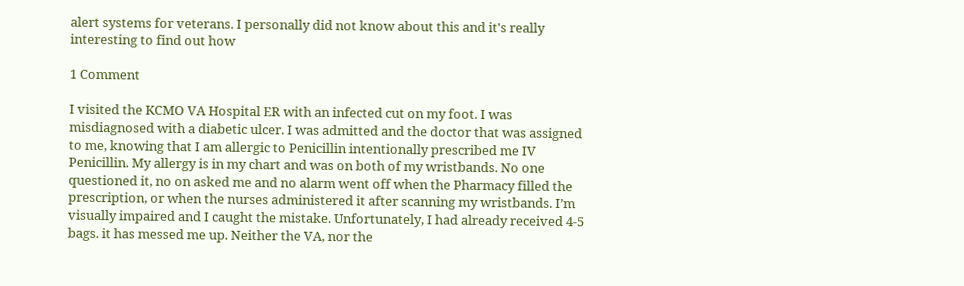alert systems for veterans. I personally did not know about this and it's really interesting to find out how

1 Comment

I visited the KCMO VA Hospital ER with an infected cut on my foot. I was misdiagnosed with a diabetic ulcer. I was admitted and the doctor that was assigned to me, knowing that I am allergic to Penicillin intentionally prescribed me IV Penicillin. My allergy is in my chart and was on both of my wristbands. No one questioned it, no on asked me and no alarm went off when the Pharmacy filled the prescription, or when the nurses administered it after scanning my wristbands. I’m visually impaired and I caught the mistake. Unfortunately, I had already received 4-5 bags. it has messed me up. Neither the VA, nor the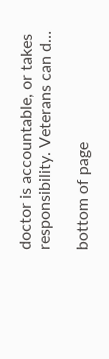doctor is accountable, or takes responsibility. Veterans can d…

bottom of page